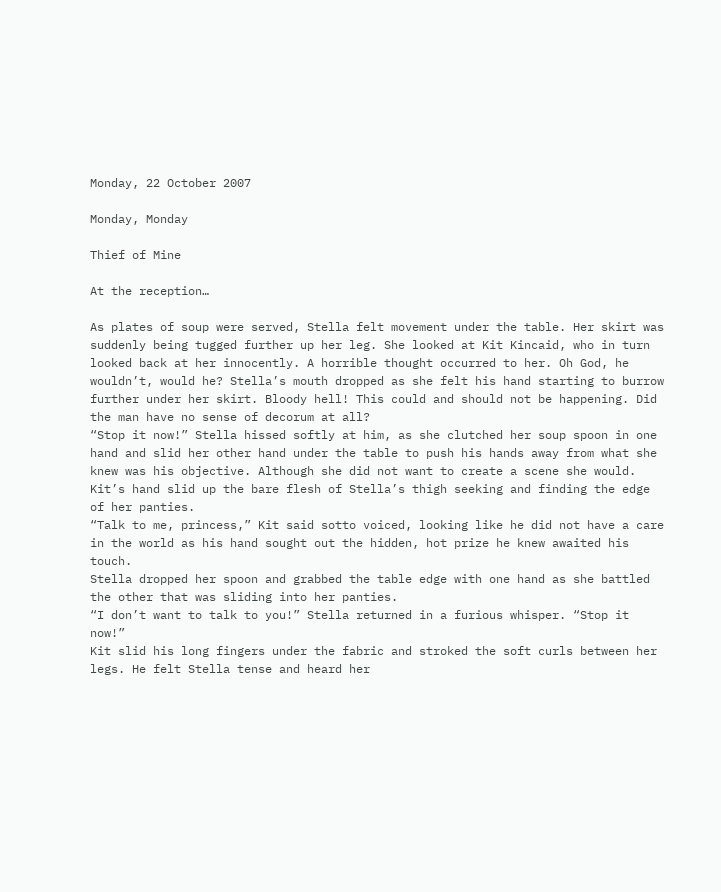Monday, 22 October 2007

Monday, Monday

Thief of Mine

At the reception…

As plates of soup were served, Stella felt movement under the table. Her skirt was suddenly being tugged further up her leg. She looked at Kit Kincaid, who in turn looked back at her innocently. A horrible thought occurred to her. Oh God, he wouldn’t, would he? Stella’s mouth dropped as she felt his hand starting to burrow further under her skirt. Bloody hell! This could and should not be happening. Did the man have no sense of decorum at all?
“Stop it now!” Stella hissed softly at him, as she clutched her soup spoon in one hand and slid her other hand under the table to push his hands away from what she knew was his objective. Although she did not want to create a scene she would.
Kit’s hand slid up the bare flesh of Stella’s thigh seeking and finding the edge of her panties.
“Talk to me, princess,” Kit said sotto voiced, looking like he did not have a care in the world as his hand sought out the hidden, hot prize he knew awaited his touch.
Stella dropped her spoon and grabbed the table edge with one hand as she battled the other that was sliding into her panties.
“I don’t want to talk to you!” Stella returned in a furious whisper. “Stop it now!”
Kit slid his long fingers under the fabric and stroked the soft curls between her legs. He felt Stella tense and heard her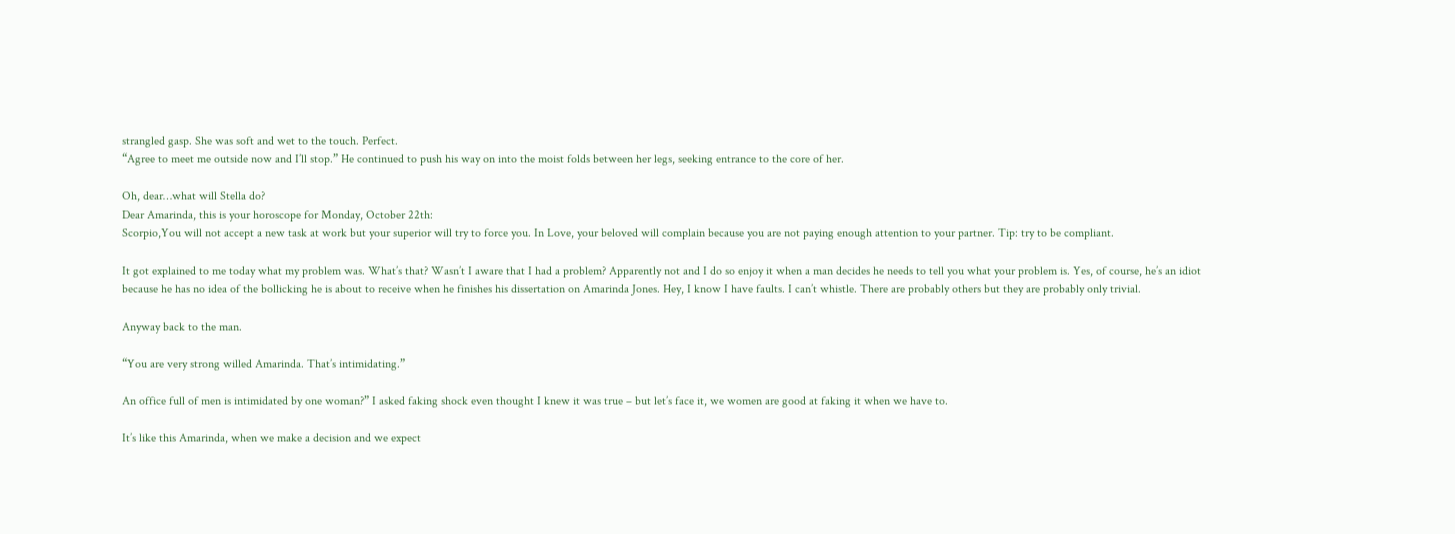strangled gasp. She was soft and wet to the touch. Perfect.
“Agree to meet me outside now and I’ll stop.” He continued to push his way on into the moist folds between her legs, seeking entrance to the core of her.

Oh, dear…what will Stella do?
Dear Amarinda, this is your horoscope for Monday, October 22th:
Scorpio,You will not accept a new task at work but your superior will try to force you. In Love, your beloved will complain because you are not paying enough attention to your partner. Tip: try to be compliant.

It got explained to me today what my problem was. What’s that? Wasn’t I aware that I had a problem? Apparently not and I do so enjoy it when a man decides he needs to tell you what your problem is. Yes, of course, he’s an idiot because he has no idea of the bollicking he is about to receive when he finishes his dissertation on Amarinda Jones. Hey, I know I have faults. I can’t whistle. There are probably others but they are probably only trivial.

Anyway back to the man.

“You are very strong willed Amarinda. That’s intimidating.”

An office full of men is intimidated by one woman?” I asked faking shock even thought I knew it was true – but let’s face it, we women are good at faking it when we have to.

It’s like this Amarinda, when we make a decision and we expect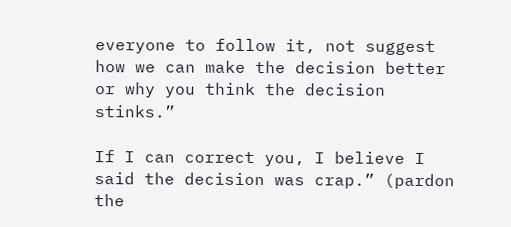everyone to follow it, not suggest how we can make the decision better or why you think the decision stinks.”

If I can correct you, I believe I said the decision was crap.” (pardon the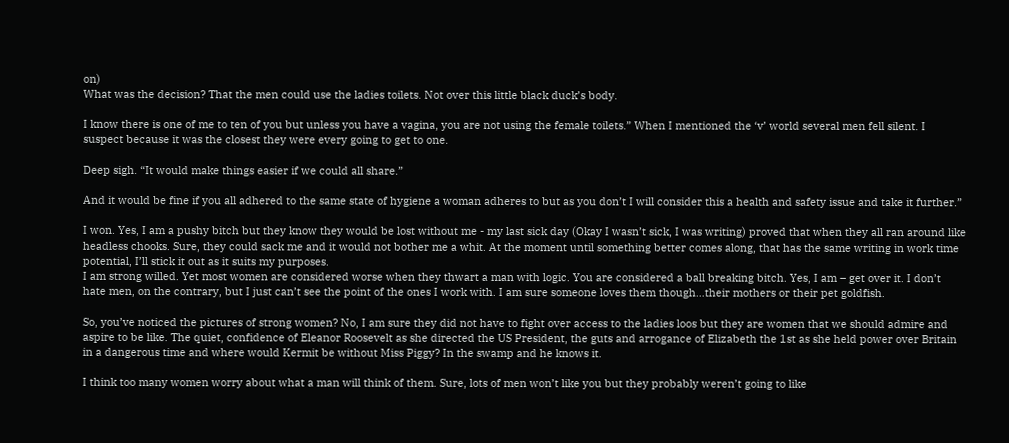on)
What was the decision? That the men could use the ladies toilets. Not over this little black duck’s body.

I know there is one of me to ten of you but unless you have a vagina, you are not using the female toilets.” When I mentioned the ‘v’ world several men fell silent. I suspect because it was the closest they were every going to get to one.

Deep sigh. “It would make things easier if we could all share.”

And it would be fine if you all adhered to the same state of hygiene a woman adheres to but as you don’t I will consider this a health and safety issue and take it further.”

I won. Yes, I am a pushy bitch but they know they would be lost without me - my last sick day (Okay I wasn’t sick, I was writing) proved that when they all ran around like headless chooks. Sure, they could sack me and it would not bother me a whit. At the moment until something better comes along, that has the same writing in work time potential, I’ll stick it out as it suits my purposes.
I am strong willed. Yet most women are considered worse when they thwart a man with logic. You are considered a ball breaking bitch. Yes, I am – get over it. I don’t hate men, on the contrary, but I just can’t see the point of the ones I work with. I am sure someone loves them though…their mothers or their pet goldfish.

So, you’ve noticed the pictures of strong women? No, I am sure they did not have to fight over access to the ladies loos but they are women that we should admire and aspire to be like. The quiet, confidence of Eleanor Roosevelt as she directed the US President, the guts and arrogance of Elizabeth the 1st as she held power over Britain in a dangerous time and where would Kermit be without Miss Piggy? In the swamp and he knows it.

I think too many women worry about what a man will think of them. Sure, lots of men won’t like you but they probably weren’t going to like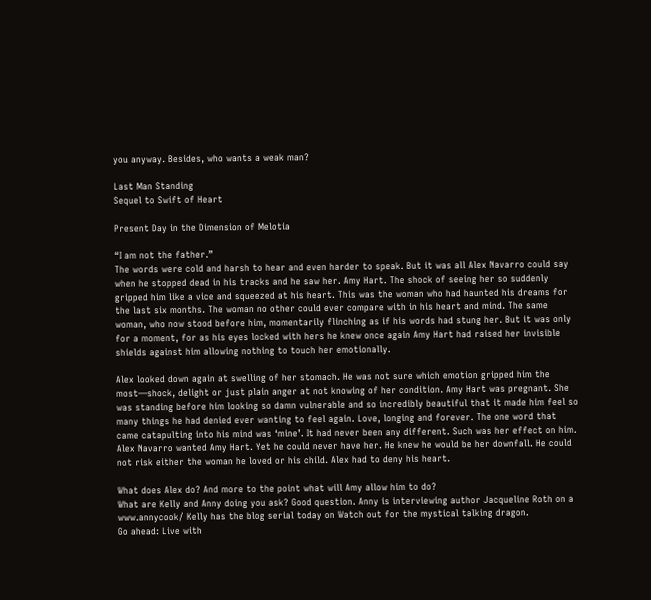you anyway. Besides, who wants a weak man?

Last Man Standing
Sequel to Swift of Heart

Present Day in the Dimension of Melotia

“I am not the father.”
The words were cold and harsh to hear and even harder to speak. But it was all Alex Navarro could say when he stopped dead in his tracks and he saw her. Amy Hart. The shock of seeing her so suddenly gripped him like a vice and squeezed at his heart. This was the woman who had haunted his dreams for the last six months. The woman no other could ever compare with in his heart and mind. The same woman, who now stood before him, momentarily flinching as if his words had stung her. But it was only for a moment, for as his eyes locked with hers he knew once again Amy Hart had raised her invisible shields against him allowing nothing to touch her emotionally.

Alex looked down again at swelling of her stomach. He was not sure which emotion gripped him the most—shock, delight or just plain anger at not knowing of her condition. Amy Hart was pregnant. She was standing before him looking so damn vulnerable and so incredibly beautiful that it made him feel so many things he had denied ever wanting to feel again. Love, longing and forever. The one word that came catapulting into his mind was ‘mine’. It had never been any different. Such was her effect on him. Alex Navarro wanted Amy Hart. Yet he could never have her. He knew he would be her downfall. He could not risk either the woman he loved or his child. Alex had to deny his heart.

What does Alex do? And more to the point what will Amy allow him to do?
What are Kelly and Anny doing you ask? Good question. Anny is interviewing author Jacqueline Roth on a www.annycook/ Kelly has the blog serial today on Watch out for the mystical talking dragon.
Go ahead: Live with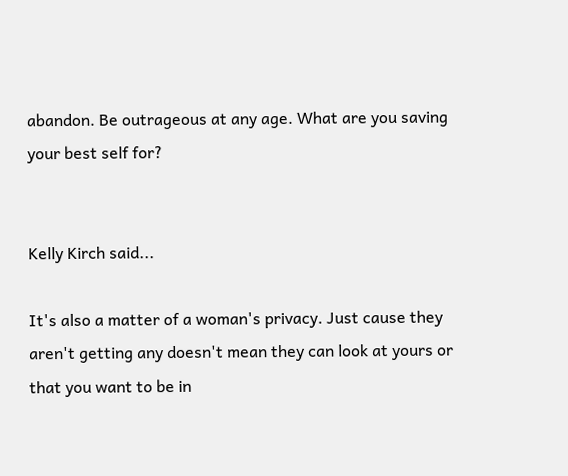abandon. Be outrageous at any age. What are you saving your best self for?


Kelly Kirch said...

It's also a matter of a woman's privacy. Just cause they aren't getting any doesn't mean they can look at yours or that you want to be in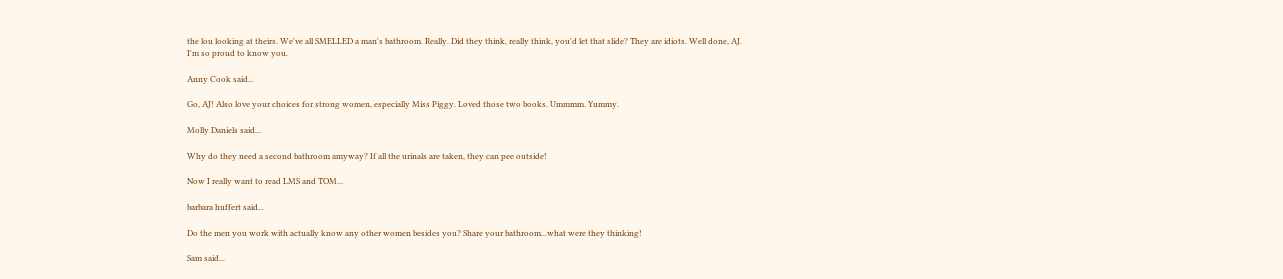the lou looking at theirs. We've all SMELLED a man's bathroom. Really. Did they think, really think, you'd let that slide? They are idiots. Well done, AJ. I'm so proud to know you.

Anny Cook said...

Go, AJ! Also love your choices for strong women, especially Miss Piggy. Loved those two books. Ummmm. Yummy.

Molly Daniels said...

Why do they need a second bathroom amyway? If all the urinals are taken, they can pee outside!

Now I really want to read LMS and TOM...

barbara huffert said...

Do the men you work with actually know any other women besides you? Share your bathroom...what were they thinking!

Sam said...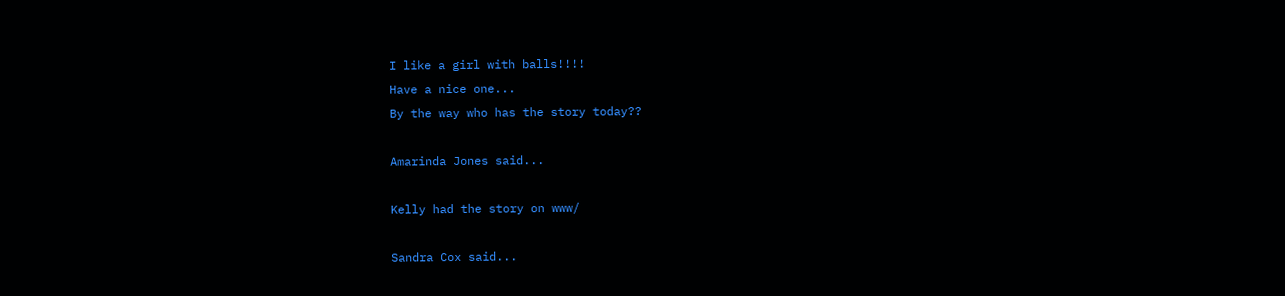I like a girl with balls!!!!
Have a nice one...
By the way who has the story today??

Amarinda Jones said...

Kelly had the story on www/

Sandra Cox said...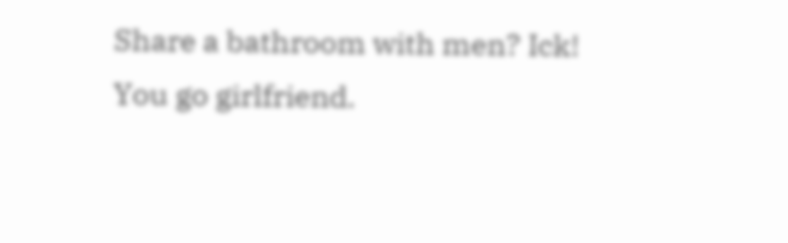Share a bathroom with men? Ick!
You go girlfriend.